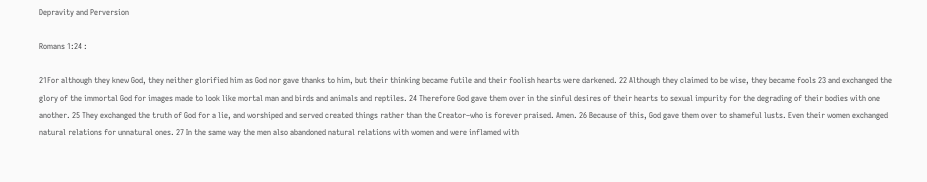Depravity and Perversion

Romans 1:24 :

21For although they knew God, they neither glorified him as God nor gave thanks to him, but their thinking became futile and their foolish hearts were darkened. 22 Although they claimed to be wise, they became fools 23 and exchanged the glory of the immortal God for images made to look like mortal man and birds and animals and reptiles. 24 Therefore God gave them over in the sinful desires of their hearts to sexual impurity for the degrading of their bodies with one another. 25 They exchanged the truth of God for a lie, and worshiped and served created things rather than the Creator–who is forever praised. Amen. 26 Because of this, God gave them over to shameful lusts. Even their women exchanged natural relations for unnatural ones. 27 In the same way the men also abandoned natural relations with women and were inflamed with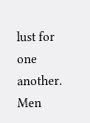lust for one another. Men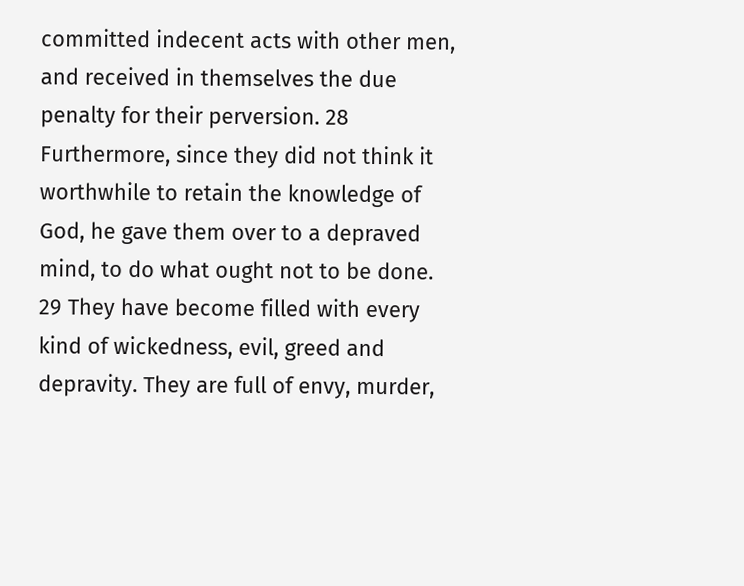committed indecent acts with other men, and received in themselves the due penalty for their perversion. 28 Furthermore, since they did not think it worthwhile to retain the knowledge of God, he gave them over to a depraved mind, to do what ought not to be done. 29 They have become filled with every kind of wickedness, evil, greed and depravity. They are full of envy, murder,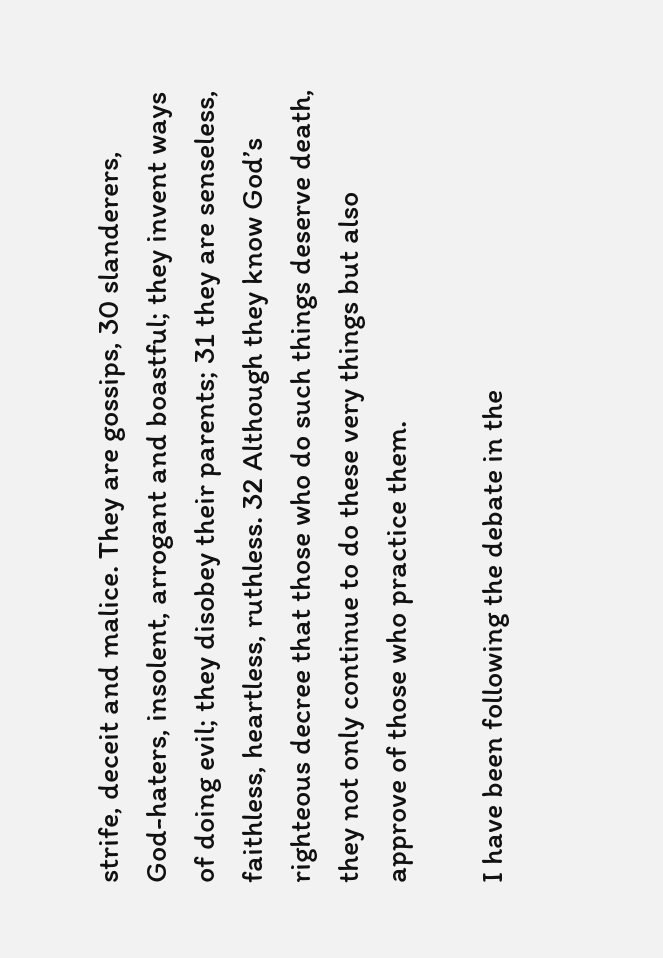strife, deceit and malice. They are gossips, 30 slanderers, God-haters, insolent, arrogant and boastful; they invent ways of doing evil; they disobey their parents; 31 they are senseless, faithless, heartless, ruthless. 32 Although they know God’s righteous decree that those who do such things deserve death, they not only continue to do these very things but also approve of those who practice them.

I have been following the debate in the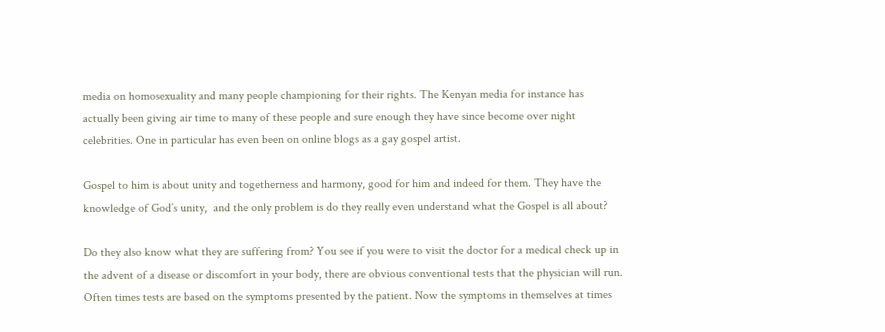media on homosexuality and many people championing for their rights. The Kenyan media for instance has actually been giving air time to many of these people and sure enough they have since become over night celebrities. One in particular has even been on online blogs as a gay gospel artist.

Gospel to him is about unity and togetherness and harmony, good for him and indeed for them. They have the knowledge of God’s unity,  and the only problem is do they really even understand what the Gospel is all about?

Do they also know what they are suffering from? You see if you were to visit the doctor for a medical check up in the advent of a disease or discomfort in your body, there are obvious conventional tests that the physician will run. Often times tests are based on the symptoms presented by the patient. Now the symptoms in themselves at times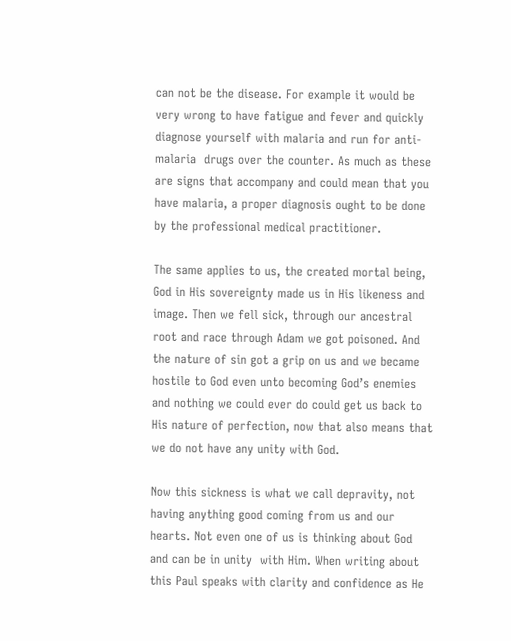can not be the disease. For example it would be very wrong to have fatigue and fever and quickly diagnose yourself with malaria and run for anti-malaria  drugs over the counter. As much as these are signs that accompany and could mean that you have malaria, a proper diagnosis ought to be done by the professional medical practitioner.

The same applies to us, the created mortal being, God in His sovereignty made us in His likeness and image. Then we fell sick, through our ancestral root and race through Adam we got poisoned. And the nature of sin got a grip on us and we became hostile to God even unto becoming God’s enemies and nothing we could ever do could get us back to His nature of perfection, now that also means that we do not have any unity with God.

Now this sickness is what we call depravity, not having anything good coming from us and our hearts. Not even one of us is thinking about God and can be in unity  with Him. When writing about this Paul speaks with clarity and confidence as He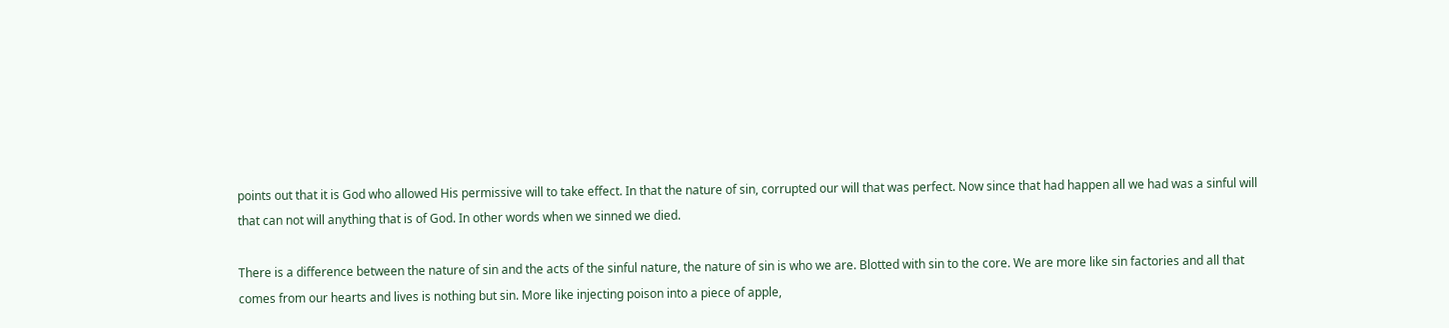points out that it is God who allowed His permissive will to take effect. In that the nature of sin, corrupted our will that was perfect. Now since that had happen all we had was a sinful will that can not will anything that is of God. In other words when we sinned we died.

There is a difference between the nature of sin and the acts of the sinful nature, the nature of sin is who we are. Blotted with sin to the core. We are more like sin factories and all that comes from our hearts and lives is nothing but sin. More like injecting poison into a piece of apple,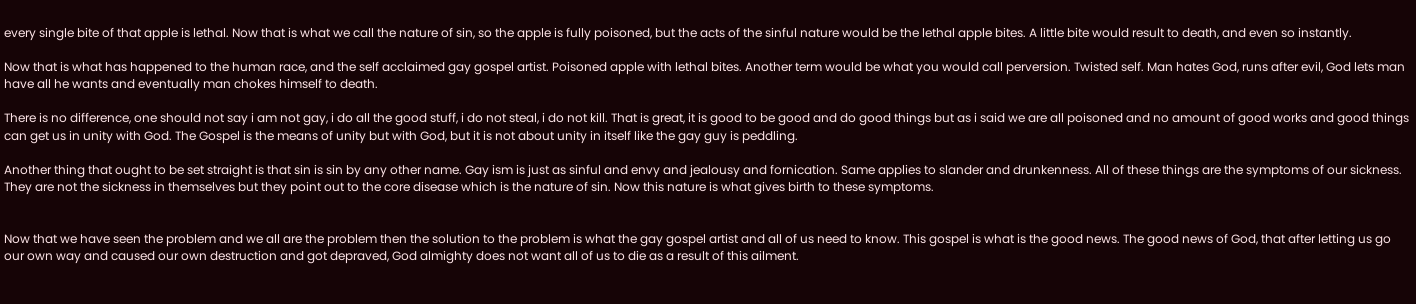every single bite of that apple is lethal. Now that is what we call the nature of sin, so the apple is fully poisoned, but the acts of the sinful nature would be the lethal apple bites. A little bite would result to death, and even so instantly.

Now that is what has happened to the human race, and the self acclaimed gay gospel artist. Poisoned apple with lethal bites. Another term would be what you would call perversion. Twisted self. Man hates God, runs after evil, God lets man have all he wants and eventually man chokes himself to death.

There is no difference, one should not say i am not gay, i do all the good stuff, i do not steal, i do not kill. That is great, it is good to be good and do good things but as i said we are all poisoned and no amount of good works and good things can get us in unity with God. The Gospel is the means of unity but with God, but it is not about unity in itself like the gay guy is peddling.

Another thing that ought to be set straight is that sin is sin by any other name. Gay ism is just as sinful and envy and jealousy and fornication. Same applies to slander and drunkenness. All of these things are the symptoms of our sickness. They are not the sickness in themselves but they point out to the core disease which is the nature of sin. Now this nature is what gives birth to these symptoms.


Now that we have seen the problem and we all are the problem then the solution to the problem is what the gay gospel artist and all of us need to know. This gospel is what is the good news. The good news of God, that after letting us go our own way and caused our own destruction and got depraved, God almighty does not want all of us to die as a result of this ailment.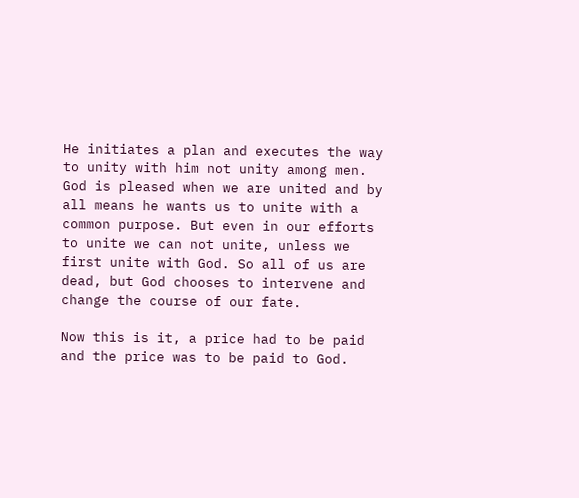He initiates a plan and executes the way to unity with him not unity among men. God is pleased when we are united and by all means he wants us to unite with a common purpose. But even in our efforts to unite we can not unite, unless we first unite with God. So all of us are dead, but God chooses to intervene and change the course of our fate.

Now this is it, a price had to be paid and the price was to be paid to God.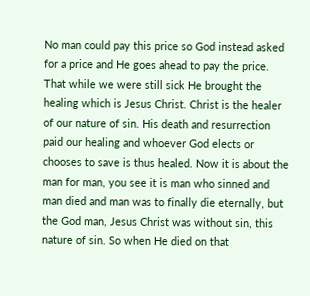No man could pay this price so God instead asked for a price and He goes ahead to pay the price. That while we were still sick He brought the healing which is Jesus Christ. Christ is the healer of our nature of sin. His death and resurrection paid our healing and whoever God elects or chooses to save is thus healed. Now it is about the man for man, you see it is man who sinned and man died and man was to finally die eternally, but the God man, Jesus Christ was without sin, this nature of sin. So when He died on that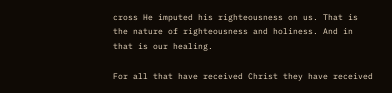cross He imputed his righteousness on us. That is the nature of righteousness and holiness. And in that is our healing.

For all that have received Christ they have received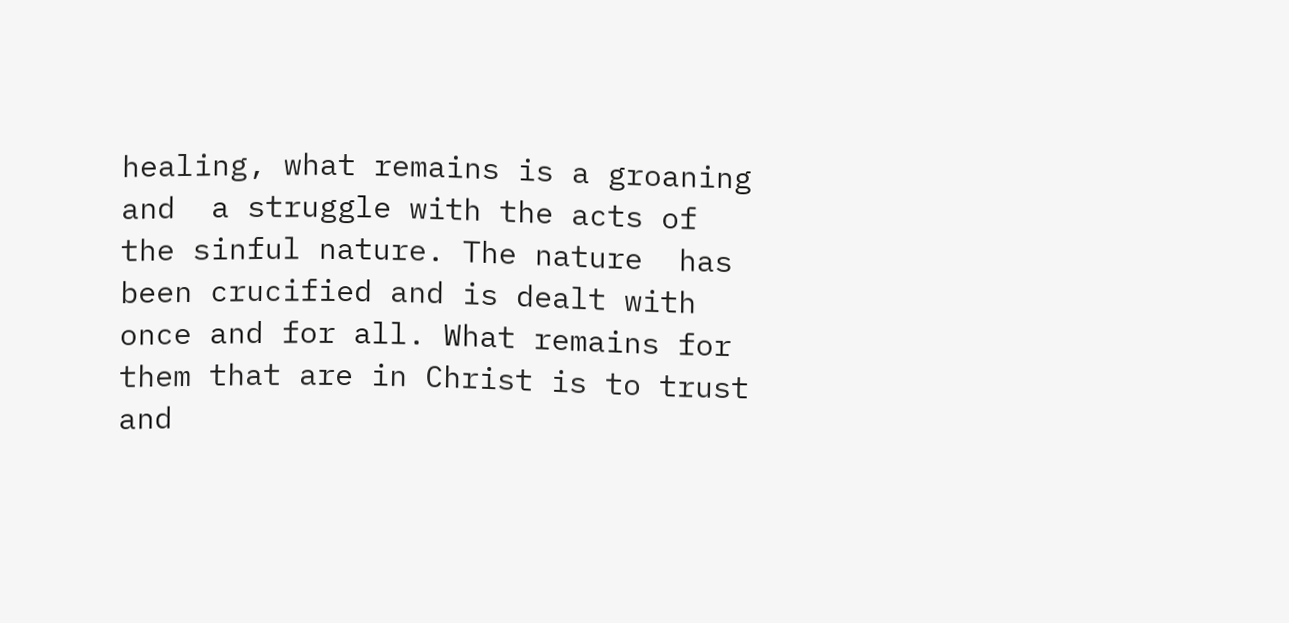healing, what remains is a groaning and  a struggle with the acts of the sinful nature. The nature  has been crucified and is dealt with once and for all. What remains for them that are in Christ is to trust and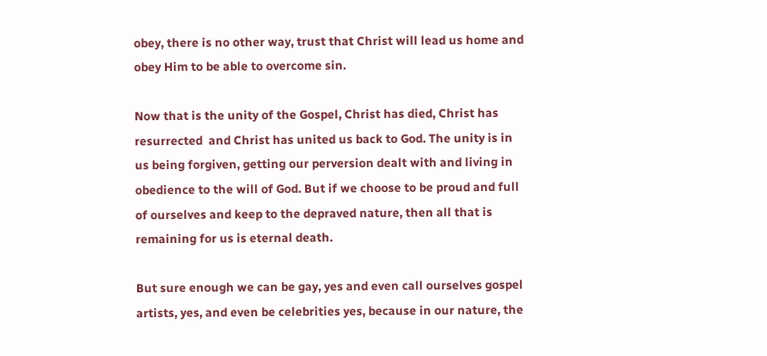obey, there is no other way, trust that Christ will lead us home and obey Him to be able to overcome sin.

Now that is the unity of the Gospel, Christ has died, Christ has resurrected  and Christ has united us back to God. The unity is in us being forgiven, getting our perversion dealt with and living in obedience to the will of God. But if we choose to be proud and full of ourselves and keep to the depraved nature, then all that is remaining for us is eternal death.

But sure enough we can be gay, yes and even call ourselves gospel artists, yes, and even be celebrities yes, because in our nature, the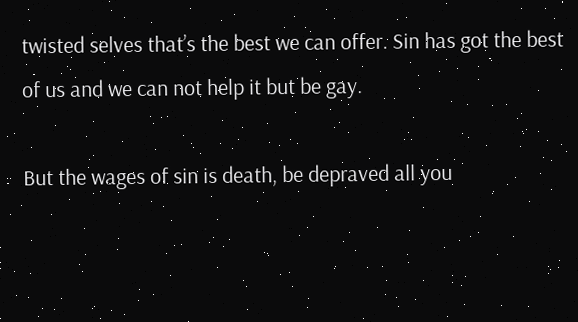twisted selves that’s the best we can offer. Sin has got the best of us and we can not help it but be gay.

But the wages of sin is death, be depraved all you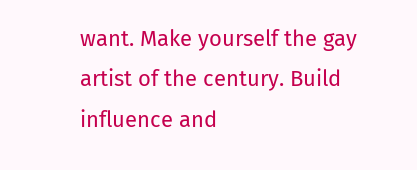want. Make yourself the gay artist of the century. Build influence and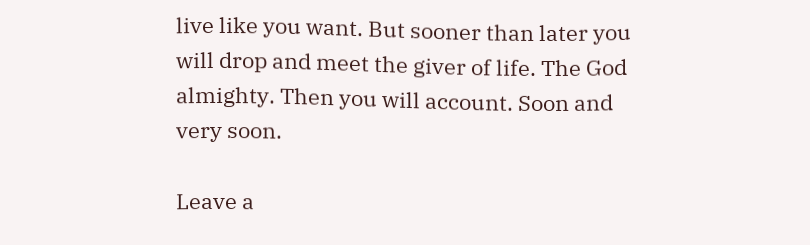live like you want. But sooner than later you will drop and meet the giver of life. The God almighty. Then you will account. Soon and very soon.

Leave a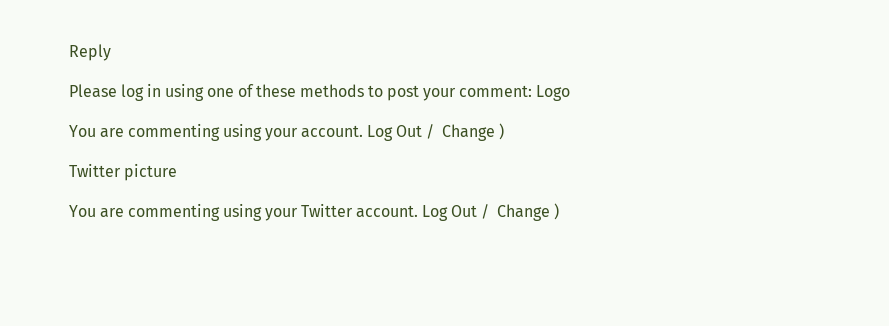Reply

Please log in using one of these methods to post your comment: Logo

You are commenting using your account. Log Out /  Change )

Twitter picture

You are commenting using your Twitter account. Log Out /  Change )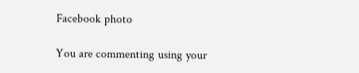Facebook photo

You are commenting using your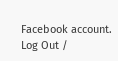Facebook account. Log Out /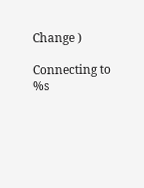Change )

Connecting to %s